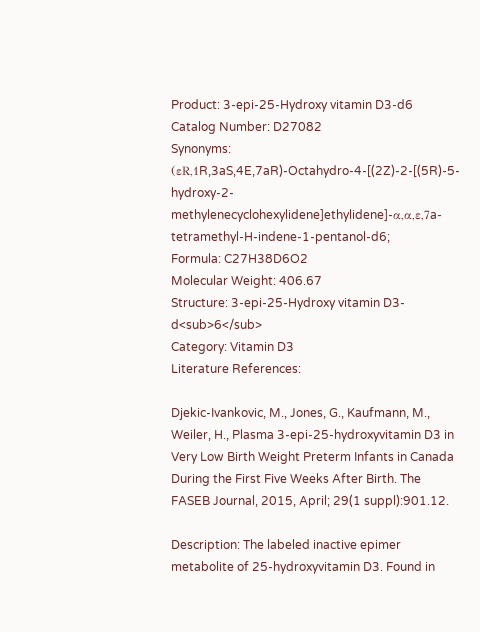Product: 3-epi-25-Hydroxy vitamin D3-d6
Catalog Number: D27082
Synonyms: (εR,1R,3aS,4E,7aR)-Octahydro-4-[(2Z)-2-[(5R)-5-hydroxy-2-methylenecyclohexylidene]ethylidene]-α,α,ε,7a-tetramethyl-H-indene-1-pentanol-d6;
Formula: C27H38D6O2
Molecular Weight: 406.67
Structure: 3-epi-25-Hydroxy vitamin D3-d<sub>6</sub>
Category: Vitamin D3
Literature References:

Djekic-Ivankovic, M., Jones, G., Kaufmann, M., Weiler, H., Plasma 3-epi-25-hydroxyvitamin D3 in Very Low Birth Weight Preterm Infants in Canada During the First Five Weeks After Birth. The FASEB Journal, 2015, April; 29(1 suppl):901.12.

Description: The labeled inactive epimer metabolite of 25-hydroxyvitamin D3. Found in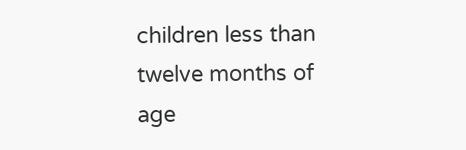children less than twelve months of age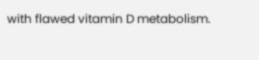with flawed vitamin D metabolism.